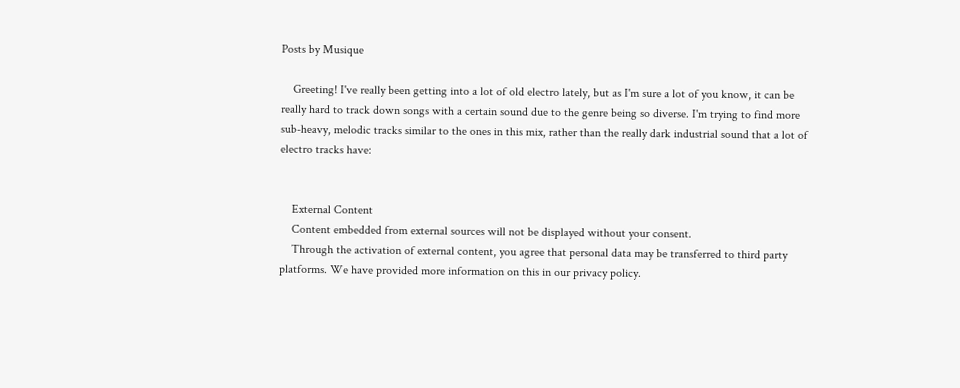Posts by Musique

    Greeting! I've really been getting into a lot of old electro lately, but as I'm sure a lot of you know, it can be really hard to track down songs with a certain sound due to the genre being so diverse. I'm trying to find more sub-heavy, melodic tracks similar to the ones in this mix, rather than the really dark industrial sound that a lot of electro tracks have:


    External Content
    Content embedded from external sources will not be displayed without your consent.
    Through the activation of external content, you agree that personal data may be transferred to third party platforms. We have provided more information on this in our privacy policy.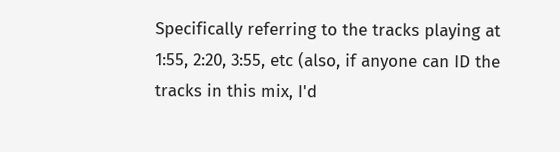Specifically referring to the tracks playing at 1:55, 2:20, 3:55, etc (also, if anyone can ID the tracks in this mix, I'd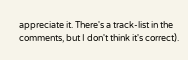appreciate it. There's a track-list in the comments, but I don't think it's correct).